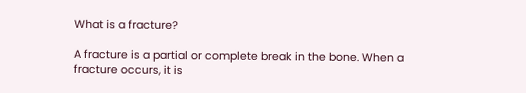What is a fracture?

A fracture is a partial or complete break in the bone. When a fracture occurs, it is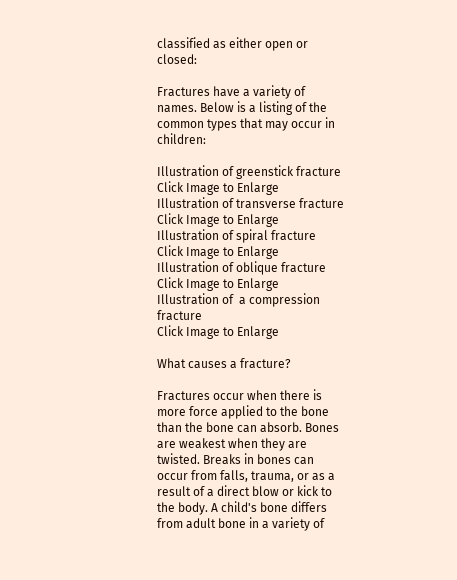classified as either open or closed:

Fractures have a variety of names. Below is a listing of the common types that may occur in children:

Illustration of greenstick fracture
Click Image to Enlarge
Illustration of transverse fracture
Click Image to Enlarge
Illustration of spiral fracture
Click Image to Enlarge
Illustration of oblique fracture
Click Image to Enlarge
Illustration of  a compression fracture
Click Image to Enlarge

What causes a fracture?

Fractures occur when there is more force applied to the bone than the bone can absorb. Bones are weakest when they are twisted. Breaks in bones can occur from falls, trauma, or as a result of a direct blow or kick to the body. A child's bone differs from adult bone in a variety of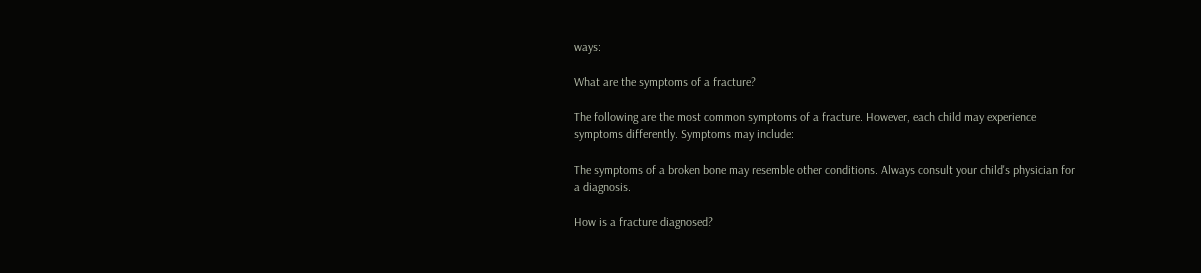ways:

What are the symptoms of a fracture?

The following are the most common symptoms of a fracture. However, each child may experience symptoms differently. Symptoms may include:

The symptoms of a broken bone may resemble other conditions. Always consult your child's physician for a diagnosis.

How is a fracture diagnosed?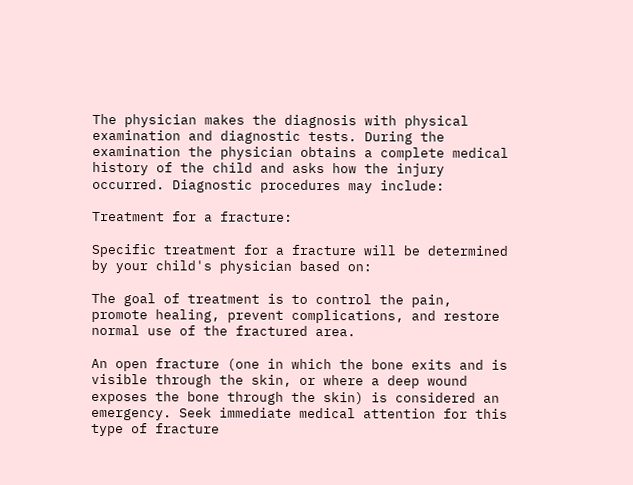The physician makes the diagnosis with physical examination and diagnostic tests. During the examination the physician obtains a complete medical history of the child and asks how the injury occurred. Diagnostic procedures may include:

Treatment for a fracture:

Specific treatment for a fracture will be determined by your child's physician based on:

The goal of treatment is to control the pain, promote healing, prevent complications, and restore normal use of the fractured area.

An open fracture (one in which the bone exits and is visible through the skin, or where a deep wound exposes the bone through the skin) is considered an emergency. Seek immediate medical attention for this type of fracture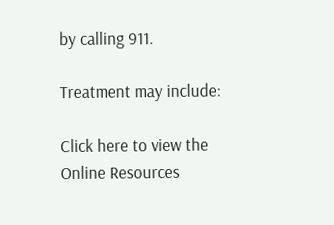by calling 911.

Treatment may include:

Click here to view the
Online Resources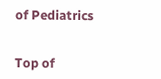of Pediatrics


Top of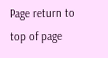Page return to top of page